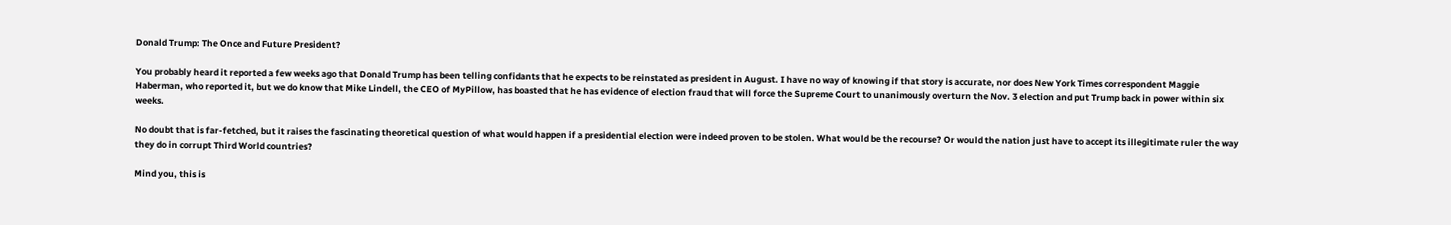Donald Trump: The Once and Future President?

You probably heard it reported a few weeks ago that Donald Trump has been telling confidants that he expects to be reinstated as president in August. I have no way of knowing if that story is accurate, nor does New York Times correspondent Maggie Haberman, who reported it, but we do know that Mike Lindell, the CEO of MyPillow, has boasted that he has evidence of election fraud that will force the Supreme Court to unanimously overturn the Nov. 3 election and put Trump back in power within six weeks.

No doubt that is far-fetched, but it raises the fascinating theoretical question of what would happen if a presidential election were indeed proven to be stolen. What would be the recourse? Or would the nation just have to accept its illegitimate ruler the way they do in corrupt Third World countries?

Mind you, this is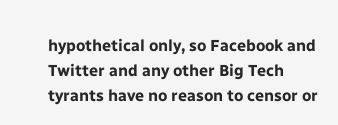hypothetical only, so Facebook and Twitter and any other Big Tech tyrants have no reason to censor or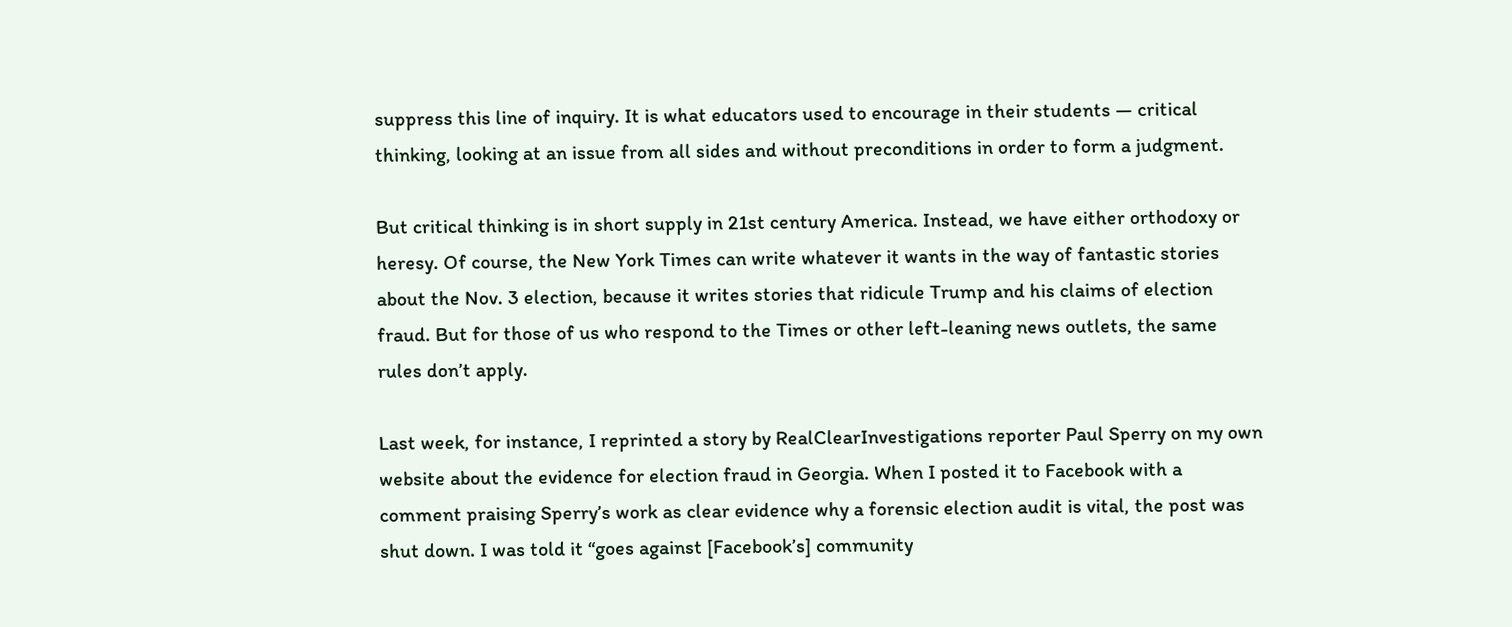suppress this line of inquiry. It is what educators used to encourage in their students — critical thinking, looking at an issue from all sides and without preconditions in order to form a judgment.

But critical thinking is in short supply in 21st century America. Instead, we have either orthodoxy or heresy. Of course, the New York Times can write whatever it wants in the way of fantastic stories about the Nov. 3 election, because it writes stories that ridicule Trump and his claims of election fraud. But for those of us who respond to the Times or other left-leaning news outlets, the same rules don’t apply.

Last week, for instance, I reprinted a story by RealClearInvestigations reporter Paul Sperry on my own website about the evidence for election fraud in Georgia. When I posted it to Facebook with a comment praising Sperry’s work as clear evidence why a forensic election audit is vital, the post was shut down. I was told it “goes against [Facebook’s] community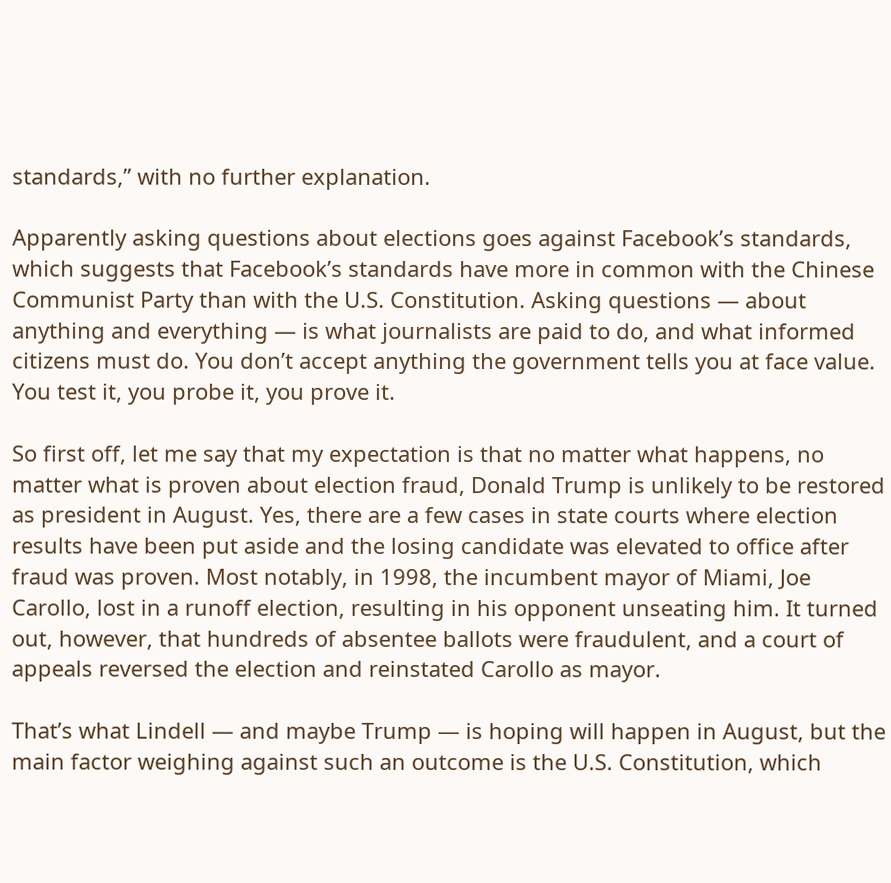standards,” with no further explanation.

Apparently asking questions about elections goes against Facebook’s standards, which suggests that Facebook’s standards have more in common with the Chinese Communist Party than with the U.S. Constitution. Asking questions — about anything and everything — is what journalists are paid to do, and what informed citizens must do. You don’t accept anything the government tells you at face value. You test it, you probe it, you prove it.

So first off, let me say that my expectation is that no matter what happens, no matter what is proven about election fraud, Donald Trump is unlikely to be restored as president in August. Yes, there are a few cases in state courts where election results have been put aside and the losing candidate was elevated to office after fraud was proven. Most notably, in 1998, the incumbent mayor of Miami, Joe Carollo, lost in a runoff election, resulting in his opponent unseating him. It turned out, however, that hundreds of absentee ballots were fraudulent, and a court of appeals reversed the election and reinstated Carollo as mayor.

That’s what Lindell — and maybe Trump — is hoping will happen in August, but the main factor weighing against such an outcome is the U.S. Constitution, which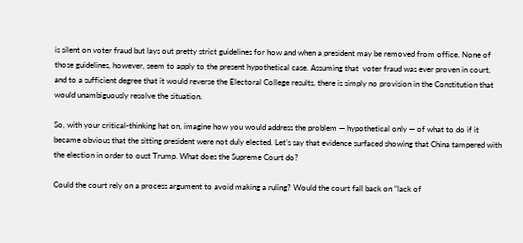is silent on voter fraud but lays out pretty strict guidelines for how and when a president may be removed from office. None of those guidelines, however, seem to apply to the present hypothetical case. Assuming that  voter fraud was ever proven in court, and to a sufficient degree that it would reverse the Electoral College results, there is simply no provision in the Constitution that would unambiguously resolve the situation.

So, with your critical-thinking hat on, imagine how you would address the problem — hypothetical only — of what to do if it became obvious that the sitting president were not duly elected. Let’s say that evidence surfaced showing that China tampered with the election in order to oust Trump. What does the Supreme Court do?

Could the court rely on a process argument to avoid making a ruling? Would the court fall back on “lack of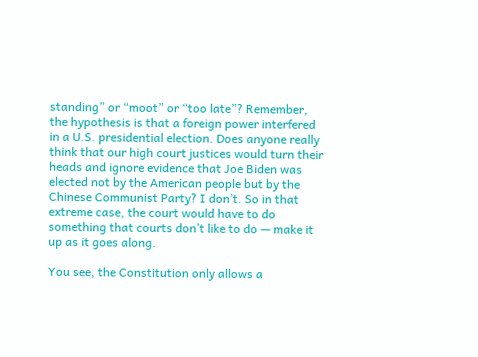standing” or “moot” or “too late”? Remember, the hypothesis is that a foreign power interfered in a U.S. presidential election. Does anyone really think that our high court justices would turn their heads and ignore evidence that Joe Biden was elected not by the American people but by the Chinese Communist Party? I don’t. So in that extreme case, the court would have to do something that courts don’t like to do — make it up as it goes along.

You see, the Constitution only allows a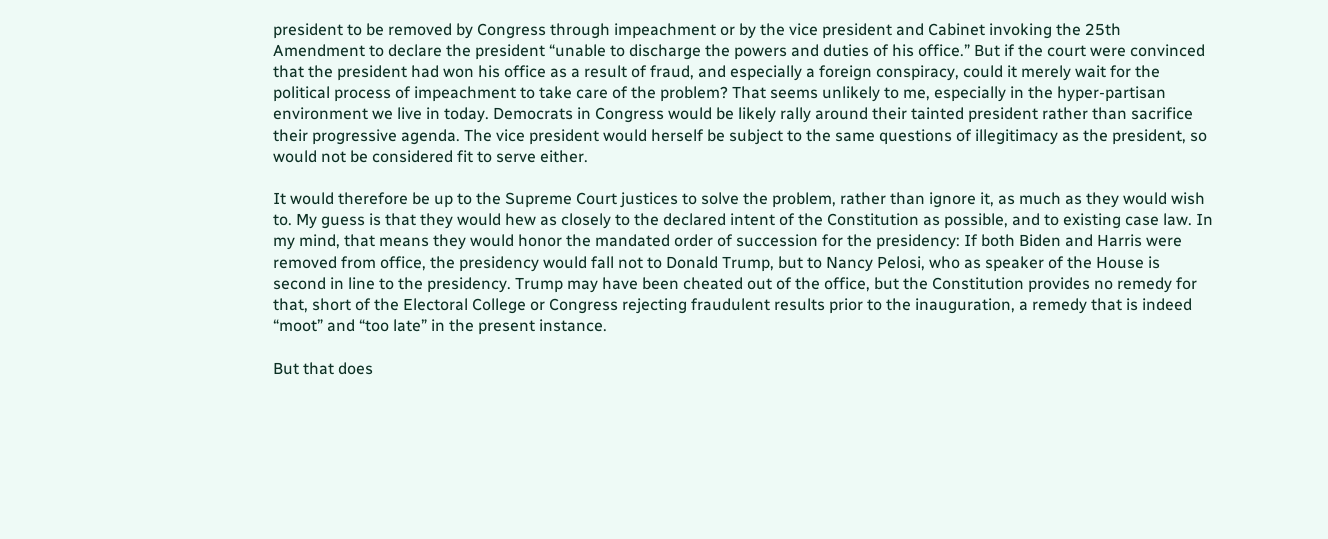president to be removed by Congress through impeachment or by the vice president and Cabinet invoking the 25th Amendment to declare the president “unable to discharge the powers and duties of his office.” But if the court were convinced that the president had won his office as a result of fraud, and especially a foreign conspiracy, could it merely wait for the political process of impeachment to take care of the problem? That seems unlikely to me, especially in the hyper-partisan environment we live in today. Democrats in Congress would be likely rally around their tainted president rather than sacrifice their progressive agenda. The vice president would herself be subject to the same questions of illegitimacy as the president, so would not be considered fit to serve either.

It would therefore be up to the Supreme Court justices to solve the problem, rather than ignore it, as much as they would wish to. My guess is that they would hew as closely to the declared intent of the Constitution as possible, and to existing case law. In my mind, that means they would honor the mandated order of succession for the presidency: If both Biden and Harris were removed from office, the presidency would fall not to Donald Trump, but to Nancy Pelosi, who as speaker of the House is second in line to the presidency. Trump may have been cheated out of the office, but the Constitution provides no remedy for that, short of the Electoral College or Congress rejecting fraudulent results prior to the inauguration, a remedy that is indeed “moot” and “too late” in the present instance.

But that does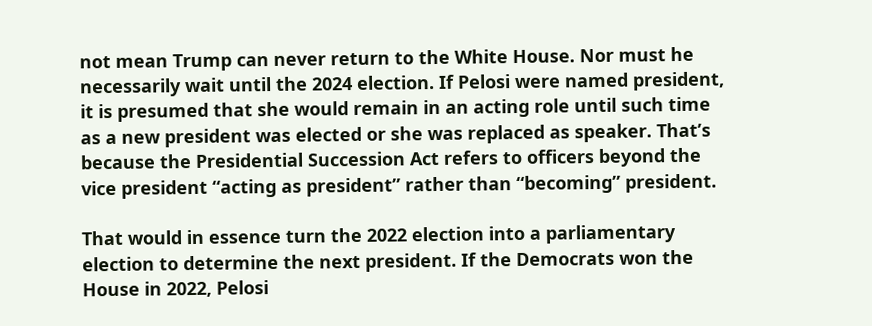not mean Trump can never return to the White House. Nor must he necessarily wait until the 2024 election. If Pelosi were named president, it is presumed that she would remain in an acting role until such time as a new president was elected or she was replaced as speaker. That’s because the Presidential Succession Act refers to officers beyond the vice president “acting as president” rather than “becoming” president.

That would in essence turn the 2022 election into a parliamentary election to determine the next president. If the Democrats won the House in 2022, Pelosi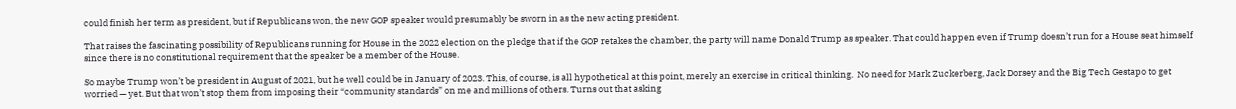could finish her term as president, but if Republicans won, the new GOP speaker would presumably be sworn in as the new acting president.

That raises the fascinating possibility of Republicans running for House in the 2022 election on the pledge that if the GOP retakes the chamber, the party will name Donald Trump as speaker. That could happen even if Trump doesn’t run for a House seat himself since there is no constitutional requirement that the speaker be a member of the House.

So maybe Trump won’t be president in August of 2021, but he well could be in January of 2023. This, of course, is all hypothetical at this point, merely an exercise in critical thinking.  No need for Mark Zuckerberg, Jack Dorsey and the Big Tech Gestapo to get worried — yet. But that won’t stop them from imposing their “community standards” on me and millions of others. Turns out that asking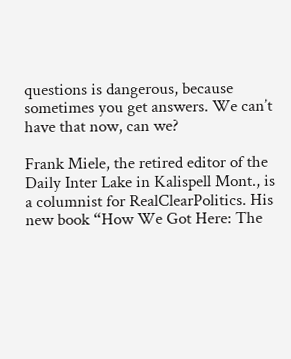questions is dangerous, because sometimes you get answers. We can’t have that now, can we?

Frank Miele, the retired editor of the Daily Inter Lake in Kalispell Mont., is a columnist for RealClearPolitics. His new book “How We Got Here: The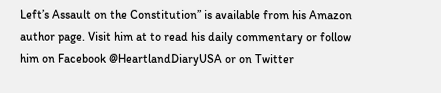Left’s Assault on the Constitution” is available from his Amazon author page. Visit him at to read his daily commentary or follow him on Facebook @HeartlandDiaryUSA or on Twitter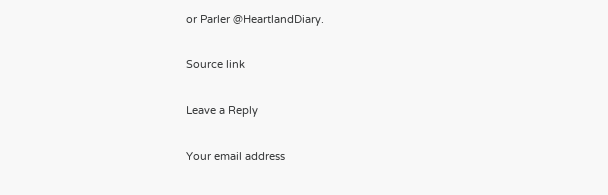or Parler @HeartlandDiary.

Source link

Leave a Reply

Your email address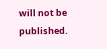will not be published.